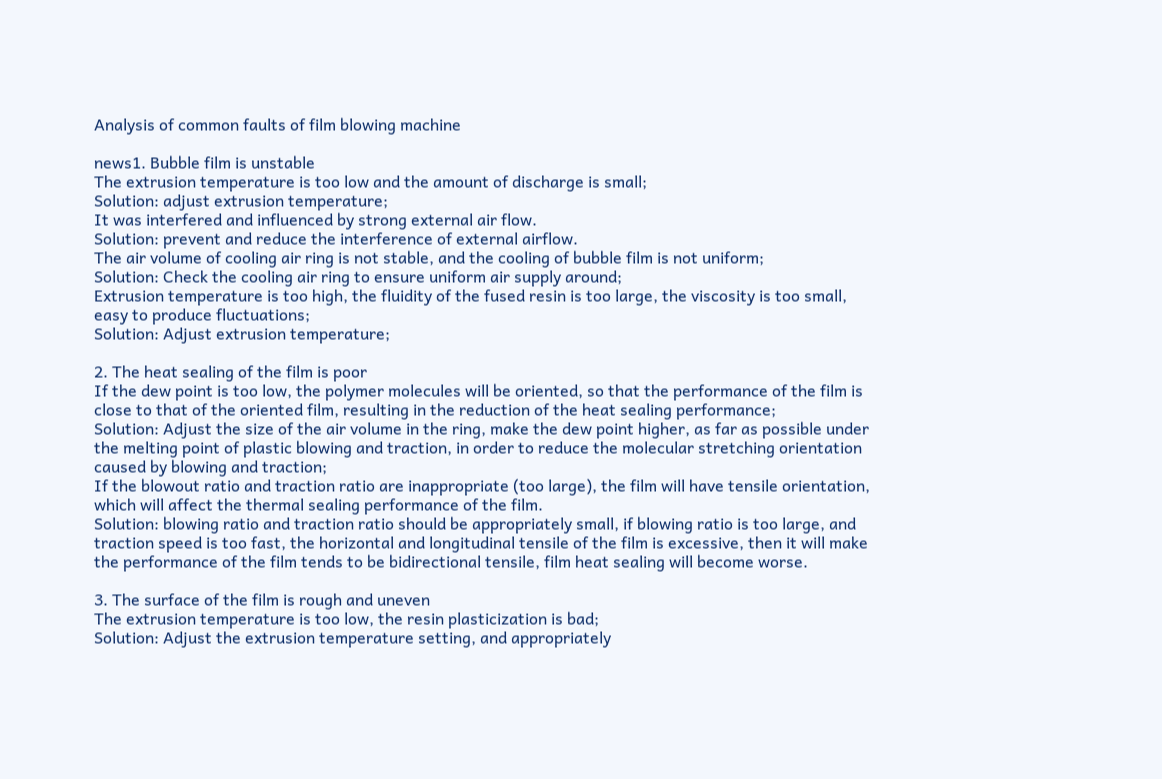Analysis of common faults of film blowing machine

news1. Bubble film is unstable
The extrusion temperature is too low and the amount of discharge is small;
Solution: adjust extrusion temperature;
It was interfered and influenced by strong external air flow.
Solution: prevent and reduce the interference of external airflow.
The air volume of cooling air ring is not stable, and the cooling of bubble film is not uniform;
Solution: Check the cooling air ring to ensure uniform air supply around;
Extrusion temperature is too high, the fluidity of the fused resin is too large, the viscosity is too small, easy to produce fluctuations;
Solution: Adjust extrusion temperature;

2. The heat sealing of the film is poor
If the dew point is too low, the polymer molecules will be oriented, so that the performance of the film is close to that of the oriented film, resulting in the reduction of the heat sealing performance;
Solution: Adjust the size of the air volume in the ring, make the dew point higher, as far as possible under the melting point of plastic blowing and traction, in order to reduce the molecular stretching orientation caused by blowing and traction;
If the blowout ratio and traction ratio are inappropriate (too large), the film will have tensile orientation, which will affect the thermal sealing performance of the film.
Solution: blowing ratio and traction ratio should be appropriately small, if blowing ratio is too large, and traction speed is too fast, the horizontal and longitudinal tensile of the film is excessive, then it will make the performance of the film tends to be bidirectional tensile, film heat sealing will become worse.

3. The surface of the film is rough and uneven
The extrusion temperature is too low, the resin plasticization is bad;
Solution: Adjust the extrusion temperature setting, and appropriately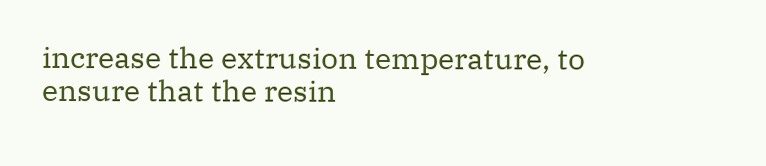increase the extrusion temperature, to ensure that the resin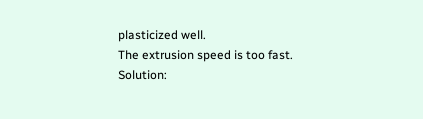plasticized well.
The extrusion speed is too fast.
Solution: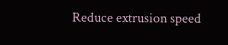Reduce extrusion speed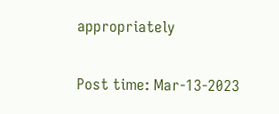appropriately


Post time: Mar-13-2023